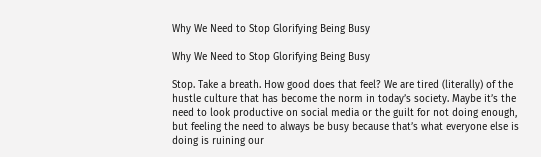Why We Need to Stop Glorifying Being Busy

Why We Need to Stop Glorifying Being Busy

Stop. Take a breath. How good does that feel? We are tired (literally) of the hustle culture that has become the norm in today’s society. Maybe it’s the need to look productive on social media or the guilt for not doing enough, but feeling the need to always be busy because that’s what everyone else is doing is ruining our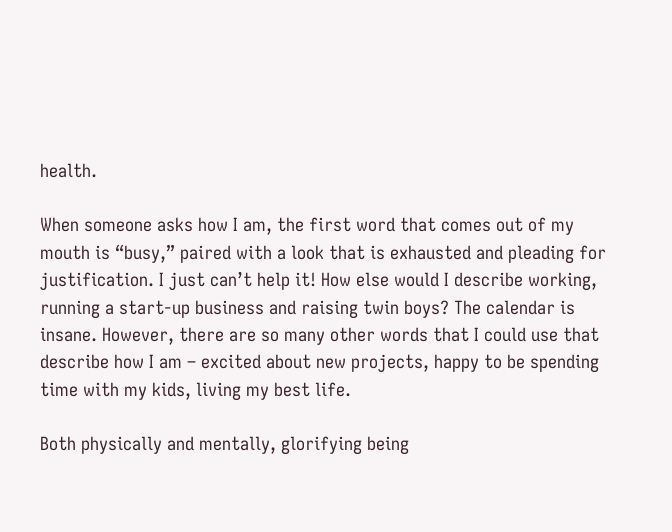health.

When someone asks how I am, the first word that comes out of my mouth is “busy,” paired with a look that is exhausted and pleading for justification. I just can’t help it! How else would I describe working, running a start-up business and raising twin boys? The calendar is insane. However, there are so many other words that I could use that describe how I am – excited about new projects, happy to be spending time with my kids, living my best life.

Both physically and mentally, glorifying being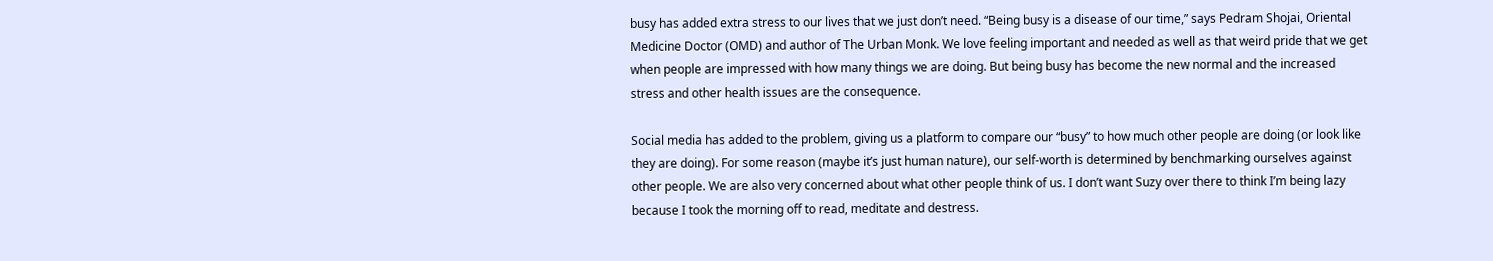busy has added extra stress to our lives that we just don’t need. “Being busy is a disease of our time,” says Pedram Shojai, Oriental Medicine Doctor (OMD) and author of The Urban Monk. We love feeling important and needed as well as that weird pride that we get when people are impressed with how many things we are doing. But being busy has become the new normal and the increased stress and other health issues are the consequence.

Social media has added to the problem, giving us a platform to compare our “busy” to how much other people are doing (or look like they are doing). For some reason (maybe it’s just human nature), our self-worth is determined by benchmarking ourselves against other people. We are also very concerned about what other people think of us. I don’t want Suzy over there to think I’m being lazy because I took the morning off to read, meditate and destress.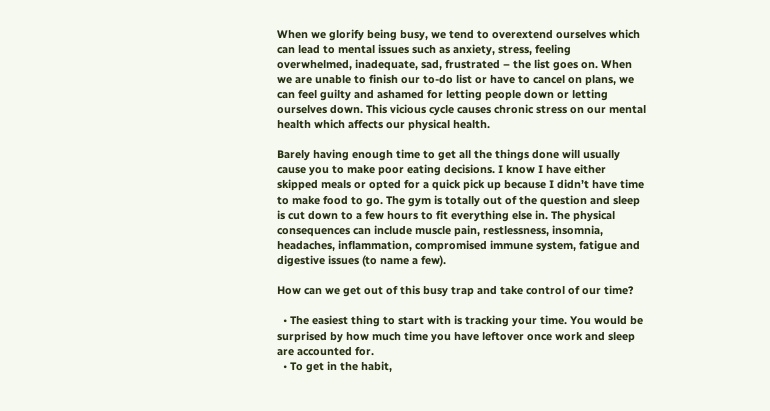When we glorify being busy, we tend to overextend ourselves which can lead to mental issues such as anxiety, stress, feeling overwhelmed, inadequate, sad, frustrated – the list goes on. When we are unable to finish our to-do list or have to cancel on plans, we can feel guilty and ashamed for letting people down or letting ourselves down. This vicious cycle causes chronic stress on our mental health which affects our physical health.

Barely having enough time to get all the things done will usually cause you to make poor eating decisions. I know I have either skipped meals or opted for a quick pick up because I didn’t have time to make food to go. The gym is totally out of the question and sleep is cut down to a few hours to fit everything else in. The physical consequences can include muscle pain, restlessness, insomnia, headaches, inflammation, compromised immune system, fatigue and digestive issues (to name a few).

How can we get out of this busy trap and take control of our time?

  • The easiest thing to start with is tracking your time. You would be surprised by how much time you have leftover once work and sleep are accounted for.
  • To get in the habit,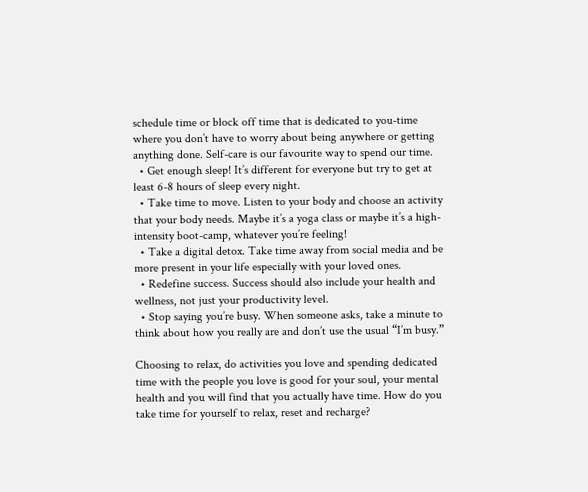schedule time or block off time that is dedicated to you-time where you don’t have to worry about being anywhere or getting anything done. Self-care is our favourite way to spend our time.
  • Get enough sleep! It’s different for everyone but try to get at least 6-8 hours of sleep every night.
  • Take time to move. Listen to your body and choose an activity that your body needs. Maybe it’s a yoga class or maybe it’s a high-intensity boot-camp, whatever you’re feeling!
  • Take a digital detox. Take time away from social media and be more present in your life especially with your loved ones.
  • Redefine success. Success should also include your health and wellness, not just your productivity level.
  • Stop saying you’re busy. When someone asks, take a minute to think about how you really are and don’t use the usual “I’m busy.”

Choosing to relax, do activities you love and spending dedicated time with the people you love is good for your soul, your mental health and you will find that you actually have time. How do you take time for yourself to relax, reset and recharge?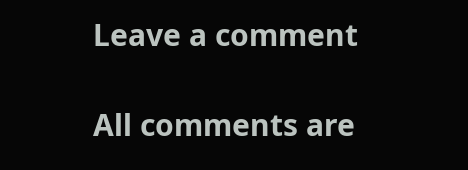Leave a comment

All comments are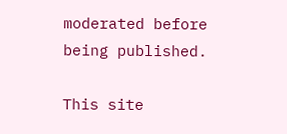moderated before being published.

This site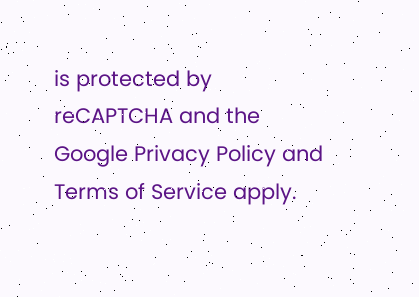is protected by reCAPTCHA and the Google Privacy Policy and Terms of Service apply.